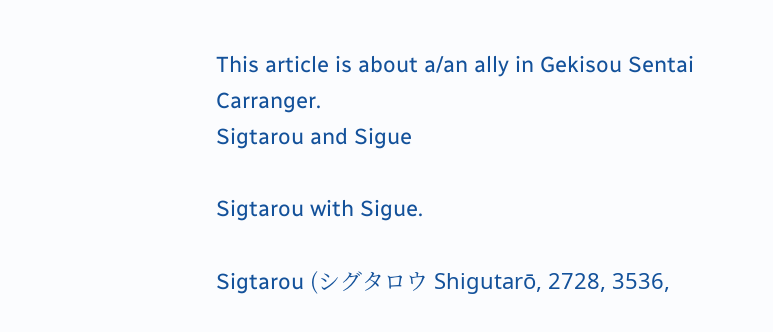This article is about a/an ally in Gekisou Sentai Carranger.
Sigtarou and Sigue

Sigtarou with Sigue.

Sigtarou (シグタロウ Shigutarō, 2728, 3536,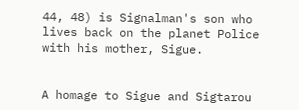44, 48) is Signalman's son who lives back on the planet Police with his mother, Sigue.


A homage to Sigue and Sigtarou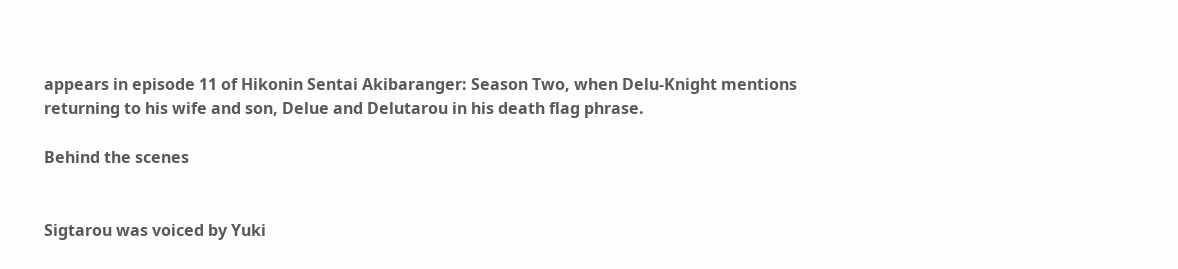appears in episode 11 of Hikonin Sentai Akibaranger: Season Two, when Delu-Knight mentions returning to his wife and son, Delue and Delutarou in his death flag phrase.

Behind the scenes


Sigtarou was voiced by Yuki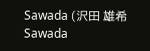Sawada (沢田 雄希 Sawada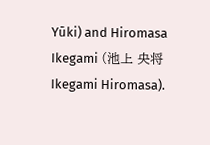Yūki) and Hiromasa Ikegami (池上 央将 Ikegami Hiromasa).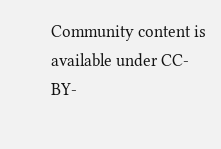Community content is available under CC-BY-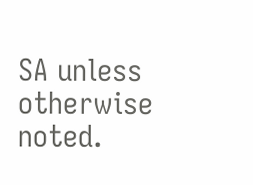SA unless otherwise noted.